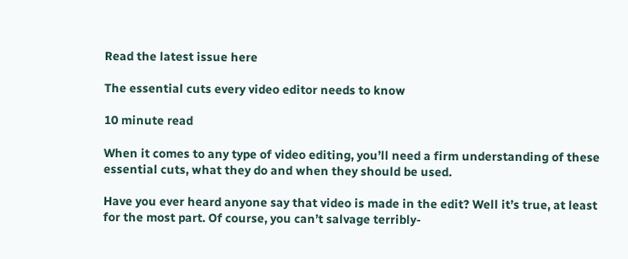Read the latest issue here

The essential cuts every video editor needs to know

10 minute read

When it comes to any type of video editing, you’ll need a firm understanding of these essential cuts, what they do and when they should be used.

Have you ever heard anyone say that video is made in the edit? Well it’s true, at least for the most part. Of course, you can’t salvage terribly-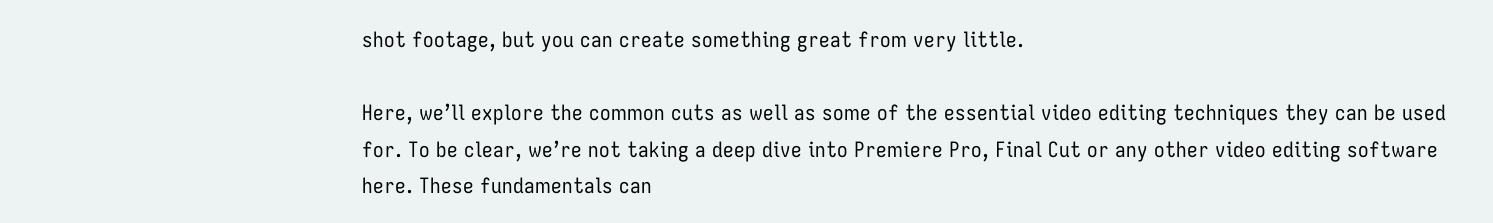shot footage, but you can create something great from very little.

Here, we’ll explore the common cuts as well as some of the essential video editing techniques they can be used for. To be clear, we’re not taking a deep dive into Premiere Pro, Final Cut or any other video editing software here. These fundamentals can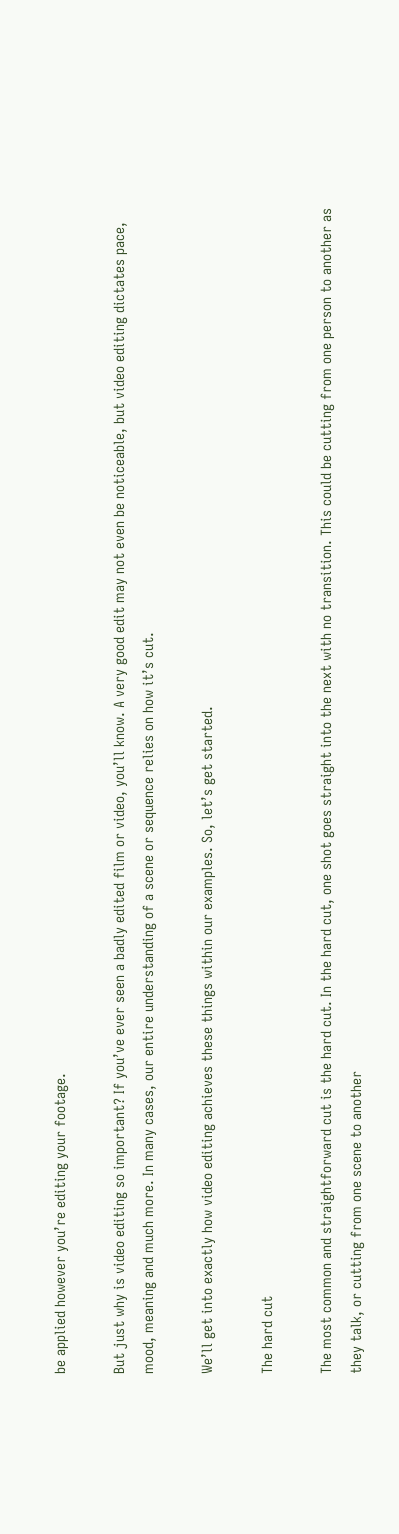be applied however you’re editing your footage.

But just why is video editing so important? If you’ve ever seen a badly edited film or video, you’ll know. A very good edit may not even be noticeable, but video editing dictates pace, mood, meaning and much more. In many cases, our entire understanding of a scene or sequence relies on how it’s cut.

We’ll get into exactly how video editing achieves these things within our examples. So, let’s get started.

The hard cut

The most common and straightforward cut is the hard cut. In the hard cut, one shot goes straight into the next with no transition. This could be cutting from one person to another as they talk, or cutting from one scene to another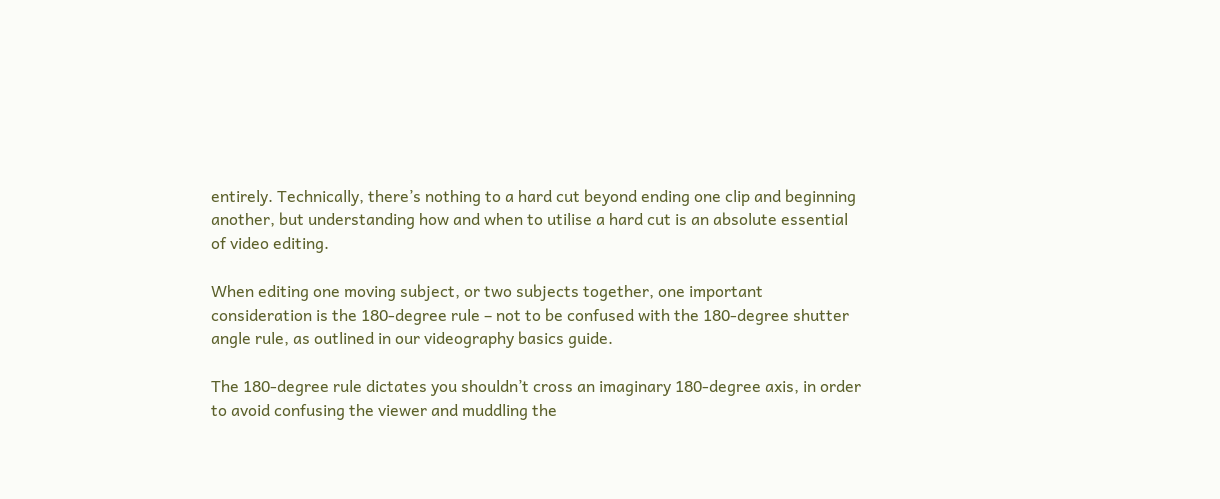entirely. Technically, there’s nothing to a hard cut beyond ending one clip and beginning another, but understanding how and when to utilise a hard cut is an absolute essential of video editing.

When editing one moving subject, or two subjects together, one important consideration is the 180-degree rule – not to be confused with the 180-degree shutter angle rule, as outlined in our videography basics guide.

The 180-degree rule dictates you shouldn’t cross an imaginary 180-degree axis, in order to avoid confusing the viewer and muddling the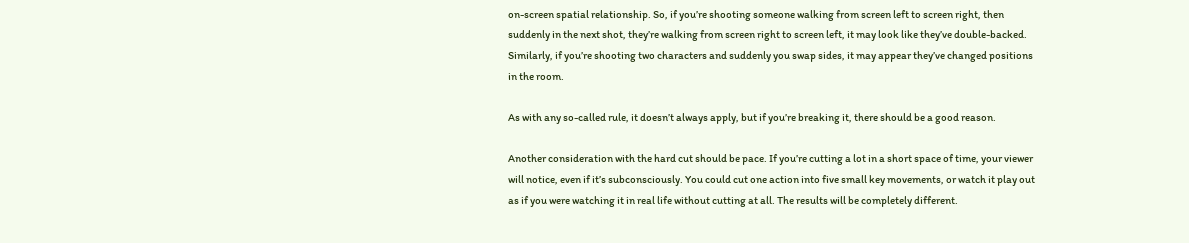on-screen spatial relationship. So, if you’re shooting someone walking from screen left to screen right, then suddenly in the next shot, they’re walking from screen right to screen left, it may look like they’ve double-backed. Similarly, if you’re shooting two characters and suddenly you swap sides, it may appear they’ve changed positions in the room.

As with any so-called rule, it doesn’t always apply, but if you’re breaking it, there should be a good reason.

Another consideration with the hard cut should be pace. If you’re cutting a lot in a short space of time, your viewer will notice, even if it’s subconsciously. You could cut one action into five small key movements, or watch it play out as if you were watching it in real life without cutting at all. The results will be completely different.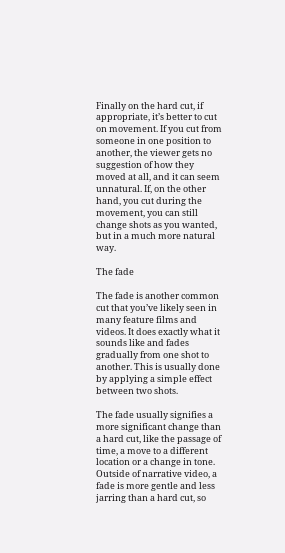Finally on the hard cut, if appropriate, it’s better to cut on movement. If you cut from someone in one position to another, the viewer gets no suggestion of how they moved at all, and it can seem unnatural. If, on the other hand, you cut during the movement, you can still change shots as you wanted, but in a much more natural way.

The fade

The fade is another common cut that you’ve likely seen in many feature films and videos. It does exactly what it sounds like and fades gradually from one shot to another. This is usually done by applying a simple effect between two shots.

The fade usually signifies a more significant change than a hard cut, like the passage of time, a move to a different location or a change in tone. Outside of narrative video, a fade is more gentle and less jarring than a hard cut, so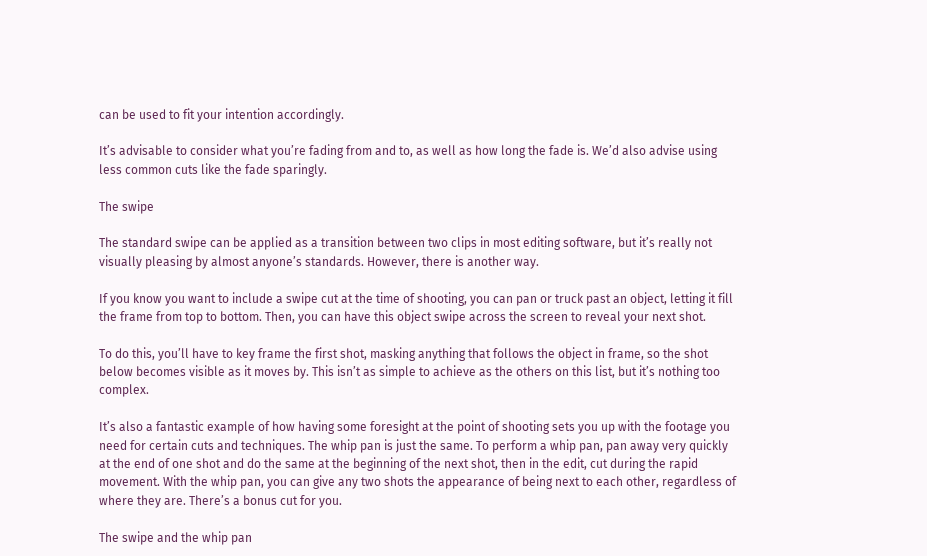can be used to fit your intention accordingly.

It’s advisable to consider what you’re fading from and to, as well as how long the fade is. We’d also advise using less common cuts like the fade sparingly.

The swipe

The standard swipe can be applied as a transition between two clips in most editing software, but it’s really not visually pleasing by almost anyone’s standards. However, there is another way.

If you know you want to include a swipe cut at the time of shooting, you can pan or truck past an object, letting it fill the frame from top to bottom. Then, you can have this object swipe across the screen to reveal your next shot.

To do this, you’ll have to key frame the first shot, masking anything that follows the object in frame, so the shot below becomes visible as it moves by. This isn’t as simple to achieve as the others on this list, but it’s nothing too complex.

It’s also a fantastic example of how having some foresight at the point of shooting sets you up with the footage you need for certain cuts and techniques. The whip pan is just the same. To perform a whip pan, pan away very quickly at the end of one shot and do the same at the beginning of the next shot, then in the edit, cut during the rapid movement. With the whip pan, you can give any two shots the appearance of being next to each other, regardless of where they are. There’s a bonus cut for you.

The swipe and the whip pan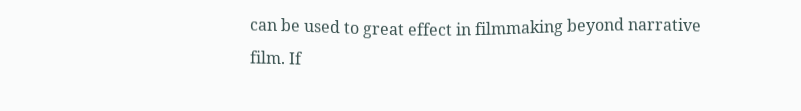can be used to great effect in filmmaking beyond narrative film. If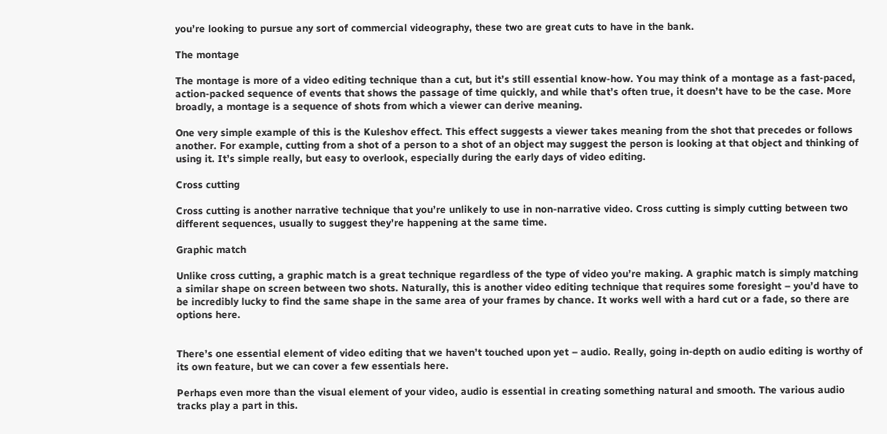you’re looking to pursue any sort of commercial videography, these two are great cuts to have in the bank.

The montage

The montage is more of a video editing technique than a cut, but it’s still essential know-how. You may think of a montage as a fast-paced, action-packed sequence of events that shows the passage of time quickly, and while that’s often true, it doesn’t have to be the case. More broadly, a montage is a sequence of shots from which a viewer can derive meaning.

One very simple example of this is the Kuleshov effect. This effect suggests a viewer takes meaning from the shot that precedes or follows another. For example, cutting from a shot of a person to a shot of an object may suggest the person is looking at that object and thinking of using it. It’s simple really, but easy to overlook, especially during the early days of video editing.

Cross cutting

Cross cutting is another narrative technique that you’re unlikely to use in non-narrative video. Cross cutting is simply cutting between two different sequences, usually to suggest they’re happening at the same time.

Graphic match

Unlike cross cutting, a graphic match is a great technique regardless of the type of video you’re making. A graphic match is simply matching a similar shape on screen between two shots. Naturally, this is another video editing technique that requires some foresight – you’d have to be incredibly lucky to find the same shape in the same area of your frames by chance. It works well with a hard cut or a fade, so there are options here.


There’s one essential element of video editing that we haven’t touched upon yet – audio. Really, going in-depth on audio editing is worthy of its own feature, but we can cover a few essentials here.

Perhaps even more than the visual element of your video, audio is essential in creating something natural and smooth. The various audio tracks play a part in this.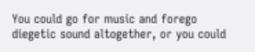You could go for music and forego diegetic sound altogether, or you could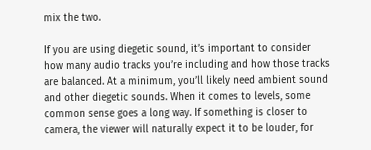mix the two.

If you are using diegetic sound, it’s important to consider how many audio tracks you’re including and how those tracks are balanced. At a minimum, you’ll likely need ambient sound and other diegetic sounds. When it comes to levels, some common sense goes a long way. If something is closer to camera, the viewer will naturally expect it to be louder, for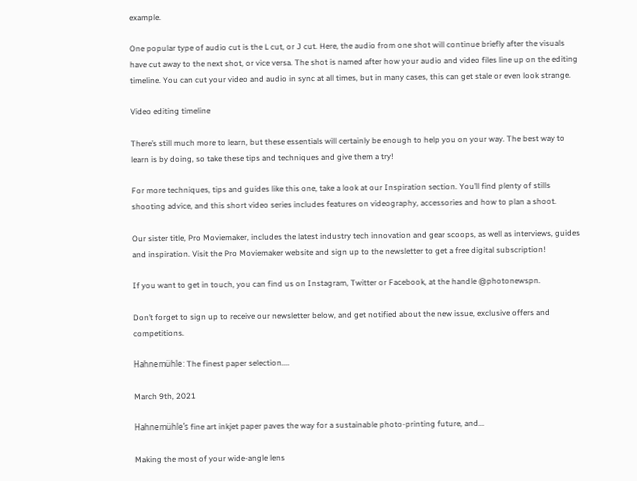example.

One popular type of audio cut is the L cut, or J cut. Here, the audio from one shot will continue briefly after the visuals have cut away to the next shot, or vice versa. The shot is named after how your audio and video files line up on the editing timeline. You can cut your video and audio in sync at all times, but in many cases, this can get stale or even look strange.

Video editing timeline

There’s still much more to learn, but these essentials will certainly be enough to help you on your way. The best way to learn is by doing, so take these tips and techniques and give them a try!

For more techniques, tips and guides like this one, take a look at our Inspiration section. You’ll find plenty of stills shooting advice, and this short video series includes features on videography, accessories and how to plan a shoot.

Our sister title, Pro Moviemaker, includes the latest industry tech innovation and gear scoops, as well as interviews, guides and inspiration. Visit the Pro Moviemaker website and sign up to the newsletter to get a free digital subscription!

If you want to get in touch, you can find us on Instagram, Twitter or Facebook, at the handle @photonewspn.

Don’t forget to sign up to receive our newsletter below, and get notified about the new issue, exclusive offers and competitions.

Hahnemühle: The finest paper selection....

March 9th, 2021

Hahnemühle’s fine art inkjet paper paves the way for a sustainable photo-printing future, and...

Making the most of your wide-angle lens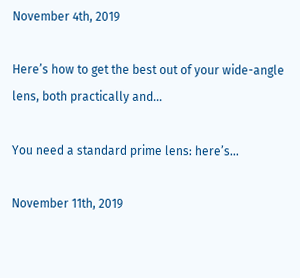November 4th, 2019

Here’s how to get the best out of your wide-angle lens, both practically and...

You need a standard prime lens: here’s...

November 11th, 2019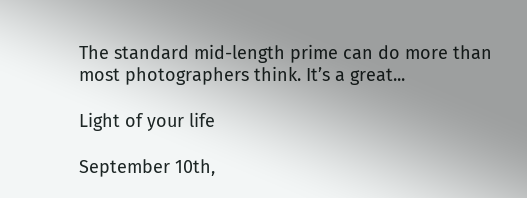The standard mid-length prime can do more than most photographers think. It’s a great...

Light of your life

September 10th,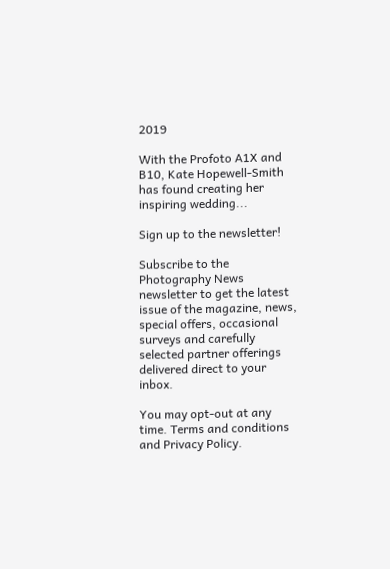2019

With the Profoto A1X and B10, Kate Hopewell-Smith has found creating her inspiring wedding...

Sign up to the newsletter!

Subscribe to the Photography News newsletter to get the latest issue of the magazine, news, special offers, occasional surveys and carefully selected partner offerings delivered direct to your inbox.

You may opt-out at any time. Terms and conditions and Privacy Policy.